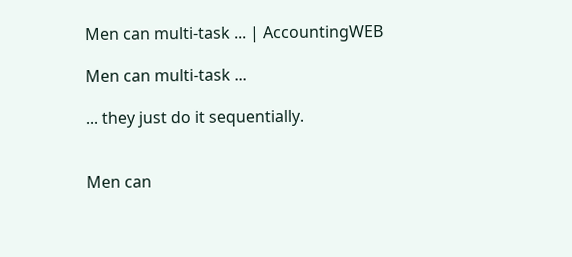Men can multi-task ... | AccountingWEB

Men can multi-task ...

... they just do it sequentially.


Men can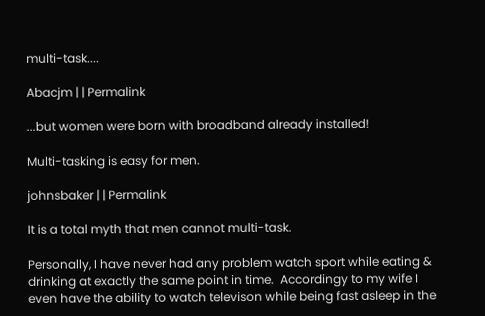multi-task....

Abacjm | | Permalink

...but women were born with broadband already installed!

Multi-tasking is easy for men.

johnsbaker | | Permalink

It is a total myth that men cannot multi-task.

Personally, I have never had any problem watch sport while eating & drinking at exactly the same point in time.  Accordingy to my wife I even have the ability to watch televison while being fast asleep in the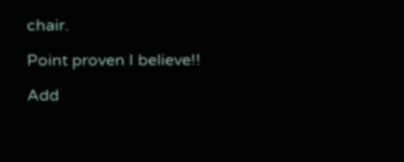chair.

Point proven I believe!!

Add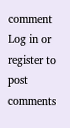comment
Log in or register to post comments